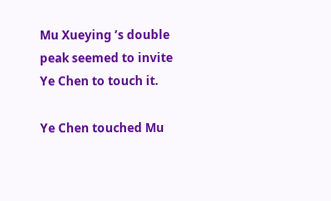Mu Xueying ’s double peak seemed to invite Ye Chen to touch it.

Ye Chen touched Mu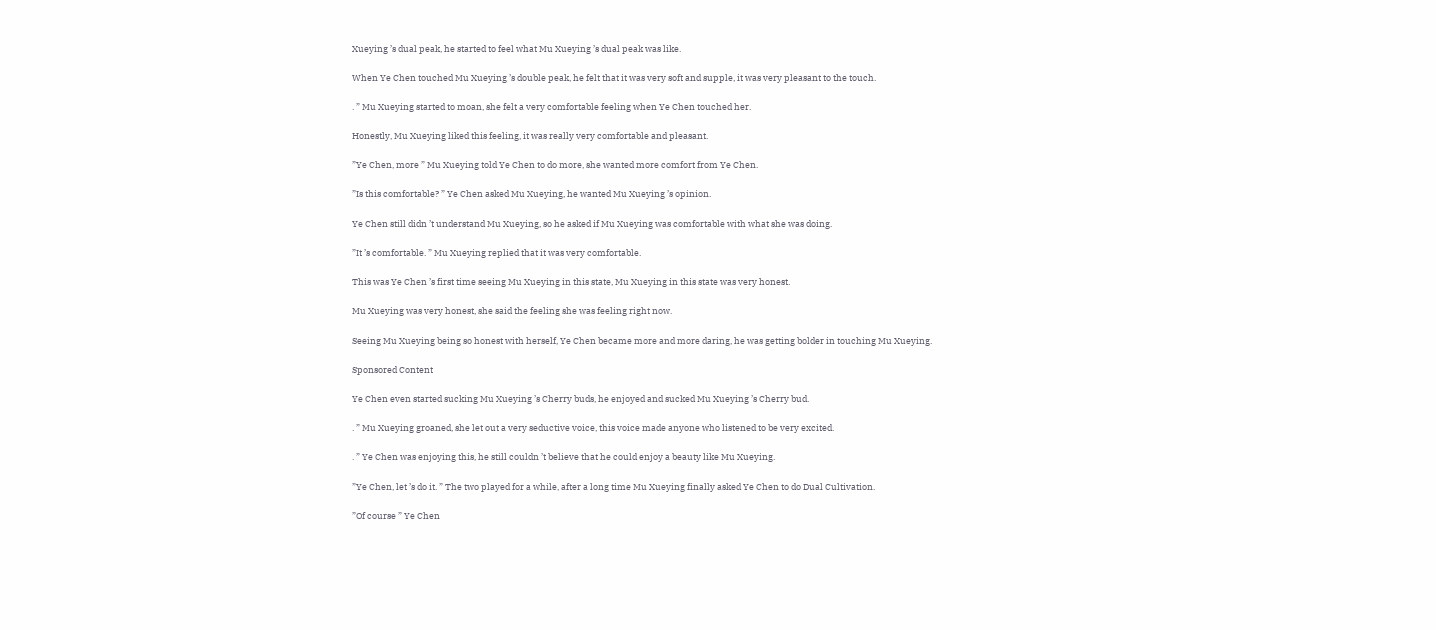Xueying ’s dual peak, he started to feel what Mu Xueying ’s dual peak was like.

When Ye Chen touched Mu Xueying ’s double peak, he felt that it was very soft and supple, it was very pleasant to the touch.

. ” Mu Xueying started to moan, she felt a very comfortable feeling when Ye Chen touched her.

Honestly, Mu Xueying liked this feeling, it was really very comfortable and pleasant.

”Ye Chen, more ” Mu Xueying told Ye Chen to do more, she wanted more comfort from Ye Chen.

”Is this comfortable? ” Ye Chen asked Mu Xueying, he wanted Mu Xueying ’s opinion.

Ye Chen still didn ’t understand Mu Xueying, so he asked if Mu Xueying was comfortable with what she was doing.

”It ’s comfortable. ” Mu Xueying replied that it was very comfortable.

This was Ye Chen ’s first time seeing Mu Xueying in this state, Mu Xueying in this state was very honest.

Mu Xueying was very honest, she said the feeling she was feeling right now.

Seeing Mu Xueying being so honest with herself, Ye Chen became more and more daring, he was getting bolder in touching Mu Xueying.

Sponsored Content

Ye Chen even started sucking Mu Xueying ’s Cherry buds, he enjoyed and sucked Mu Xueying ’s Cherry bud.

. ” Mu Xueying groaned, she let out a very seductive voice, this voice made anyone who listened to be very excited.

. ” Ye Chen was enjoying this, he still couldn ’t believe that he could enjoy a beauty like Mu Xueying.

”Ye Chen, let ’s do it. ” The two played for a while, after a long time Mu Xueying finally asked Ye Chen to do Dual Cultivation.

”Of course ” Ye Chen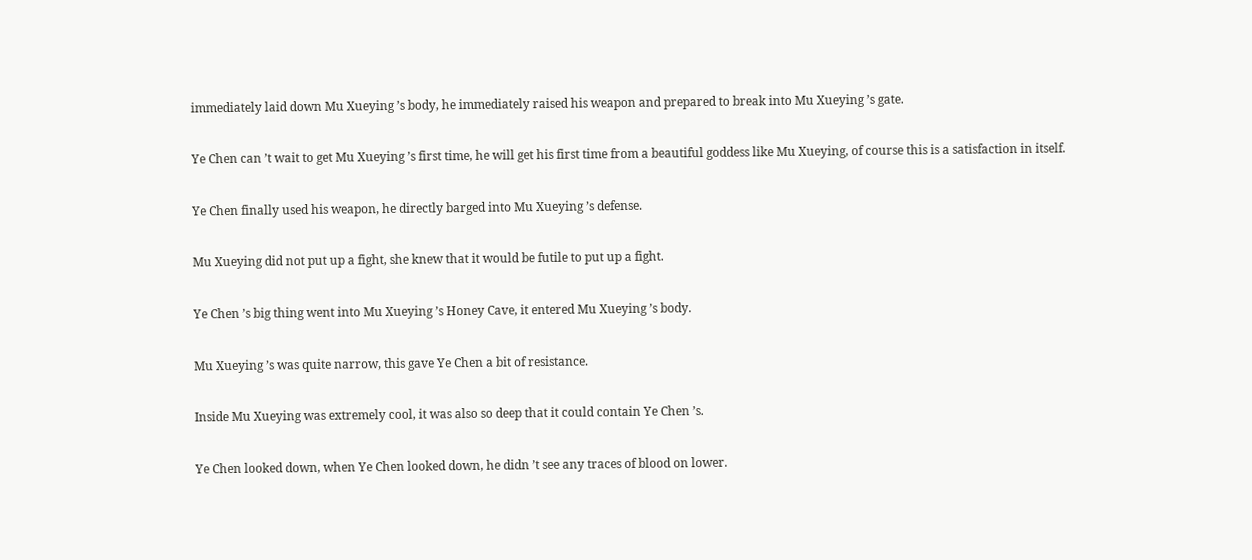immediately laid down Mu Xueying ’s body, he immediately raised his weapon and prepared to break into Mu Xueying ’s gate.

Ye Chen can ’t wait to get Mu Xueying ’s first time, he will get his first time from a beautiful goddess like Mu Xueying, of course this is a satisfaction in itself.

Ye Chen finally used his weapon, he directly barged into Mu Xueying ’s defense.

Mu Xueying did not put up a fight, she knew that it would be futile to put up a fight.

Ye Chen ’s big thing went into Mu Xueying ’s Honey Cave, it entered Mu Xueying ’s body.

Mu Xueying ’s was quite narrow, this gave Ye Chen a bit of resistance.

Inside Mu Xueying was extremely cool, it was also so deep that it could contain Ye Chen ’s.

Ye Chen looked down, when Ye Chen looked down, he didn ’t see any traces of blood on lower.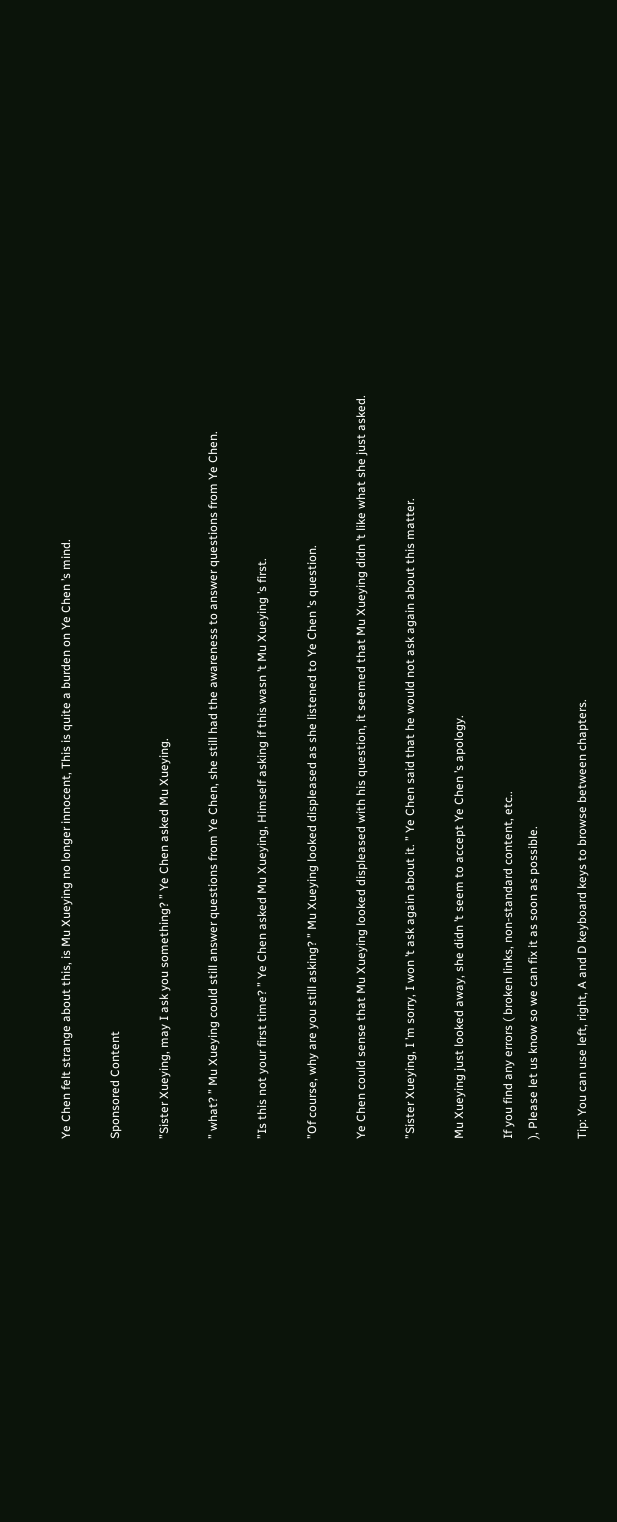Ye Chen felt strange about this, is Mu Xueying no longer innocent, This is quite a burden on Ye Chen ’s mind.

Sponsored Content

”Sister Xueying, may I ask you something? ” Ye Chen asked Mu Xueying.

” what? ” Mu Xueying could still answer questions from Ye Chen, she still had the awareness to answer questions from Ye Chen.

”Is this not your first time? ” Ye Chen asked Mu Xueying, Himself asking if this wasn ’t Mu Xueying ’s first.

”Of course, why are you still asking? ” Mu Xueying looked displeased as she listened to Ye Chen ’s question.

Ye Chen could sense that Mu Xueying looked displeased with his question, it seemed that Mu Xueying didn ’t like what she just asked.

”Sister Xueying, I ’m sorry, I won ’t ask again about it. ” Ye Chen said that he would not ask again about this matter.

Mu Xueying just looked away, she didn ’t seem to accept Ye Chen ’s apology.

If you find any errors ( broken links, non-standard content, etc..
), Please let us know so we can fix it as soon as possible.

Tip: You can use left, right, A and D keyboard keys to browse between chapters.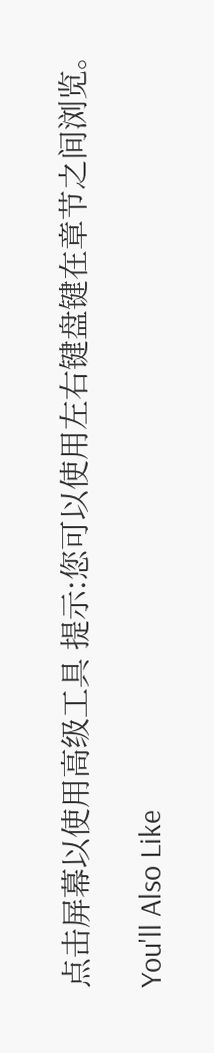点击屏幕以使用高级工具 提示:您可以使用左右键盘键在章节之间浏览。

You'll Also Like